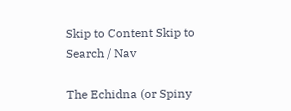Skip to Content Skip to Search / Nav

The Echidna (or Spiny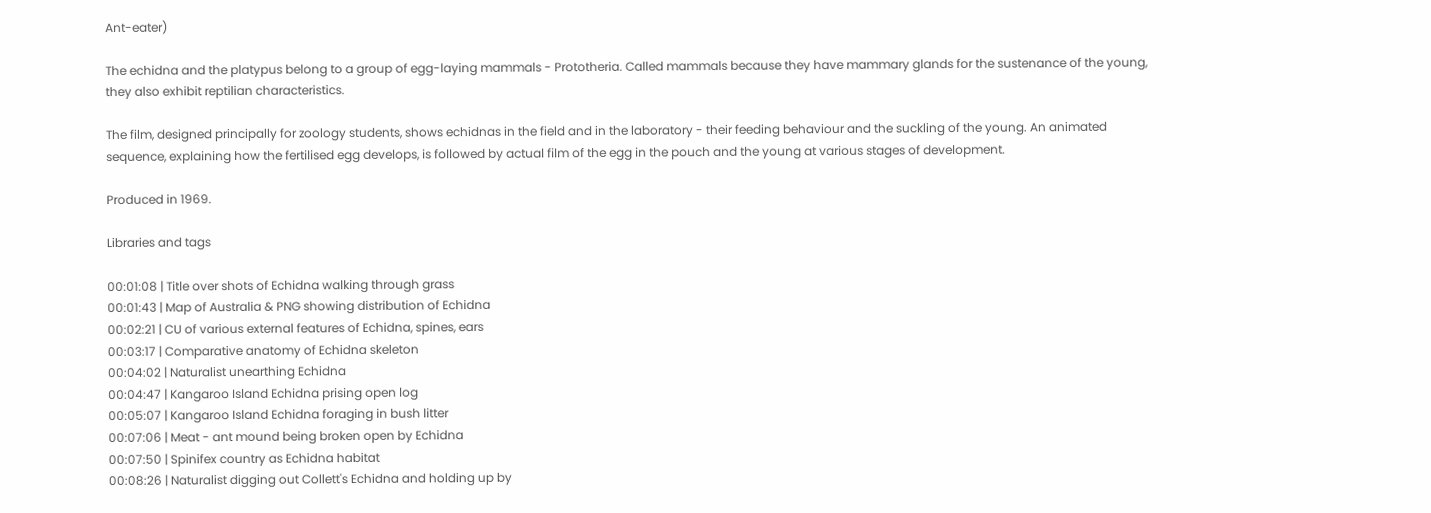Ant-eater)

The echidna and the platypus belong to a group of egg-laying mammals - Prototheria. Called mammals because they have mammary glands for the sustenance of the young, they also exhibit reptilian characteristics.

The film, designed principally for zoology students, shows echidnas in the field and in the laboratory - their feeding behaviour and the suckling of the young. An animated sequence, explaining how the fertilised egg develops, is followed by actual film of the egg in the pouch and the young at various stages of development.

Produced in 1969.

Libraries and tags

00:01:08 | Title over shots of Echidna walking through grass
00:01:43 | Map of Australia & PNG showing distribution of Echidna
00:02:21 | CU of various external features of Echidna, spines, ears
00:03:17 | Comparative anatomy of Echidna skeleton
00:04:02 | Naturalist unearthing Echidna
00:04:47 | Kangaroo Island Echidna prising open log
00:05:07 | Kangaroo Island Echidna foraging in bush litter
00:07:06 | Meat - ant mound being broken open by Echidna
00:07:50 | Spinifex country as Echidna habitat
00:08:26 | Naturalist digging out Collett's Echidna and holding up by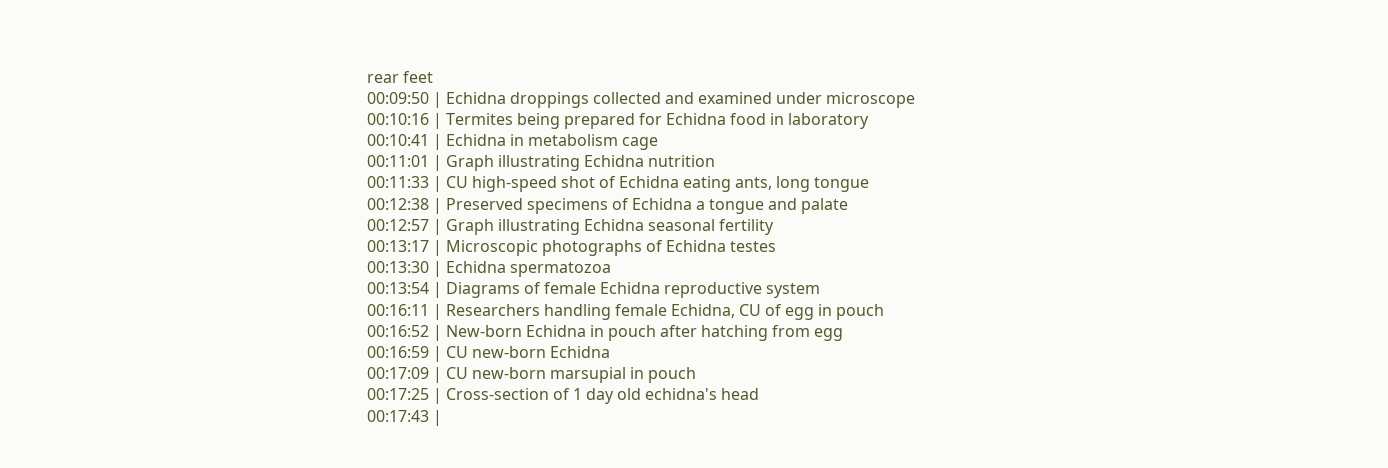rear feet
00:09:50 | Echidna droppings collected and examined under microscope
00:10:16 | Termites being prepared for Echidna food in laboratory
00:10:41 | Echidna in metabolism cage
00:11:01 | Graph illustrating Echidna nutrition
00:11:33 | CU high-speed shot of Echidna eating ants, long tongue
00:12:38 | Preserved specimens of Echidna a tongue and palate
00:12:57 | Graph illustrating Echidna seasonal fertility
00:13:17 | Microscopic photographs of Echidna testes
00:13:30 | Echidna spermatozoa
00:13:54 | Diagrams of female Echidna reproductive system
00:16:11 | Researchers handling female Echidna, CU of egg in pouch
00:16:52 | New-born Echidna in pouch after hatching from egg
00:16:59 | CU new-born Echidna
00:17:09 | CU new-born marsupial in pouch
00:17:25 | Cross-section of 1 day old echidna's head
00:17:43 |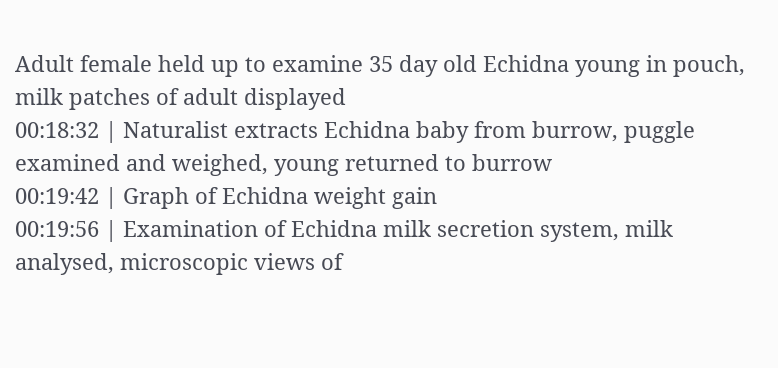Adult female held up to examine 35 day old Echidna young in pouch, milk patches of adult displayed
00:18:32 | Naturalist extracts Echidna baby from burrow, puggle examined and weighed, young returned to burrow
00:19:42 | Graph of Echidna weight gain
00:19:56 | Examination of Echidna milk secretion system, milk analysed, microscopic views of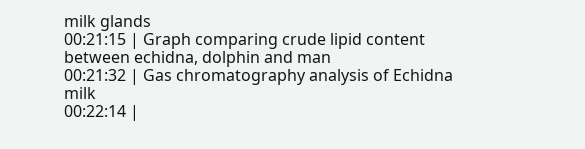milk glands
00:21:15 | Graph comparing crude lipid content between echidna, dolphin and man
00:21:32 | Gas chromatography analysis of Echidna milk
00:22:14 |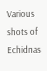Various shots of Echidnas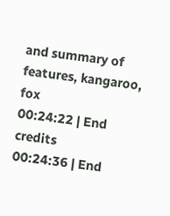and summary of features, kangaroo, fox
00:24:22 | End credits
00:24:36 | End